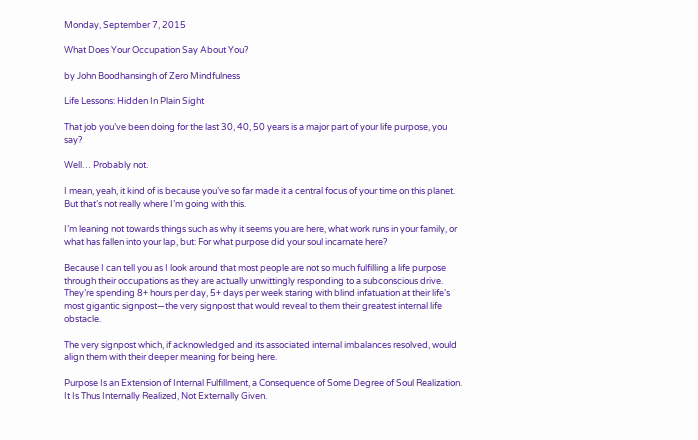Monday, September 7, 2015

What Does Your Occupation Say About You?

by John Boodhansingh of Zero Mindfulness

Life Lessons: Hidden In Plain Sight

That job you’ve been doing for the last 30, 40, 50 years is a major part of your life purpose, you say?

Well… Probably not.

I mean, yeah, it kind of is because you’ve so far made it a central focus of your time on this planet. But that’s not really where I’m going with this.

I’m leaning not towards things such as why it seems you are here, what work runs in your family, or what has fallen into your lap, but: For what purpose did your soul incarnate here?

Because I can tell you as I look around that most people are not so much fulfilling a life purpose through their occupations as they are actually unwittingly responding to a subconscious drive. They’re spending 8+ hours per day, 5+ days per week staring with blind infatuation at their life’s most gigantic signpost—the very signpost that would reveal to them their greatest internal life obstacle.

The very signpost which, if acknowledged and its associated internal imbalances resolved, would align them with their deeper meaning for being here.

Purpose Is an Extension of Internal Fulfillment, a Consequence of Some Degree of Soul Realization. It Is Thus Internally Realized, Not Externally Given.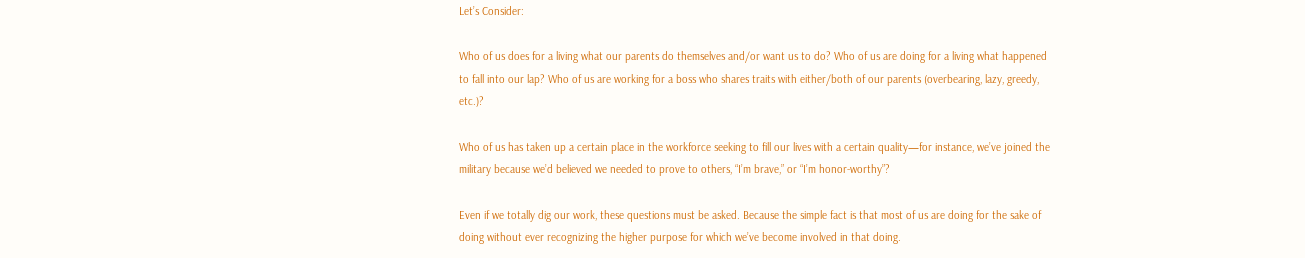Let’s Consider:

Who of us does for a living what our parents do themselves and/or want us to do? Who of us are doing for a living what happened to fall into our lap? Who of us are working for a boss who shares traits with either/both of our parents (overbearing, lazy, greedy, etc.)?

Who of us has taken up a certain place in the workforce seeking to fill our lives with a certain quality—for instance, we’ve joined the military because we’d believed we needed to prove to others, “I’m brave,” or “I’m honor-worthy”?

Even if we totally dig our work, these questions must be asked. Because the simple fact is that most of us are doing for the sake of doing without ever recognizing the higher purpose for which we’ve become involved in that doing.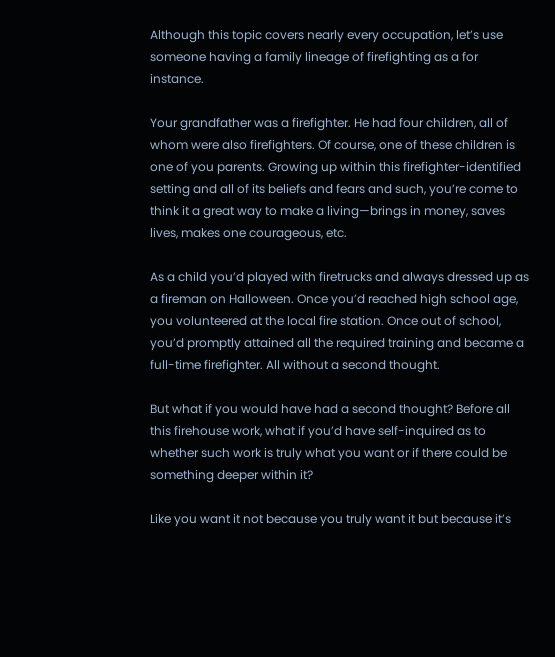Although this topic covers nearly every occupation, let’s use someone having a family lineage of firefighting as a for instance.

Your grandfather was a firefighter. He had four children, all of whom were also firefighters. Of course, one of these children is one of you parents. Growing up within this firefighter-identified setting and all of its beliefs and fears and such, you’re come to think it a great way to make a living—brings in money, saves lives, makes one courageous, etc.

As a child you’d played with firetrucks and always dressed up as a fireman on Halloween. Once you’d reached high school age, you volunteered at the local fire station. Once out of school, you’d promptly attained all the required training and became a full-time firefighter. All without a second thought.

But what if you would have had a second thought? Before all this firehouse work, what if you’d have self-inquired as to whether such work is truly what you want or if there could be something deeper within it?

Like you want it not because you truly want it but because it’s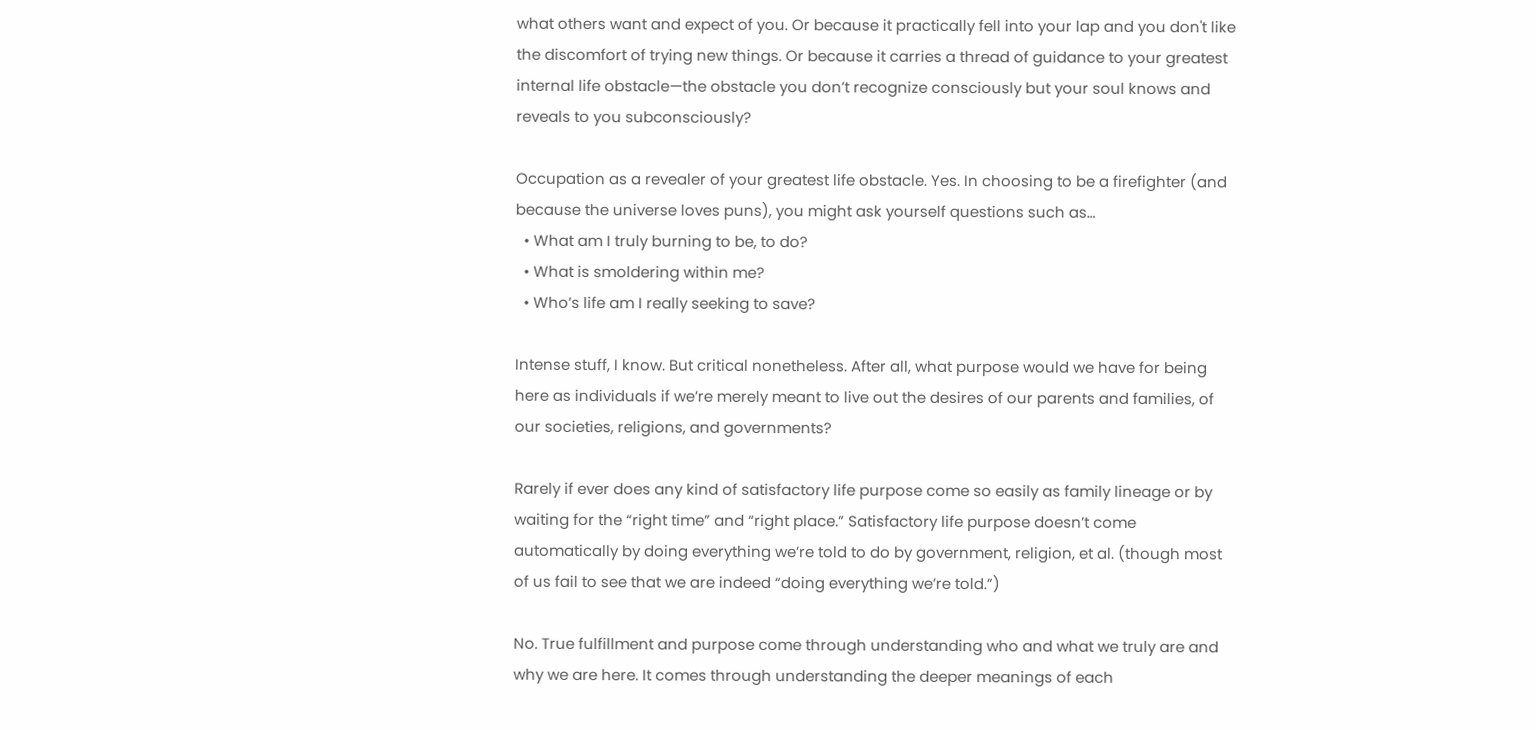what others want and expect of you. Or because it practically fell into your lap and you don't like the discomfort of trying new things. Or because it carries a thread of guidance to your greatest internal life obstacle—the obstacle you don’t recognize consciously but your soul knows and reveals to you subconsciously?

Occupation as a revealer of your greatest life obstacle. Yes. In choosing to be a firefighter (and because the universe loves puns), you might ask yourself questions such as…
  • What am I truly burning to be, to do?
  • What is smoldering within me?
  • Who’s life am I really seeking to save?

Intense stuff, I know. But critical nonetheless. After all, what purpose would we have for being here as individuals if we’re merely meant to live out the desires of our parents and families, of our societies, religions, and governments?

Rarely if ever does any kind of satisfactory life purpose come so easily as family lineage or by waiting for the “right time” and “right place.” Satisfactory life purpose doesn’t come automatically by doing everything we’re told to do by government, religion, et al. (though most of us fail to see that we are indeed “doing everything we’re told.”)

No. True fulfillment and purpose come through understanding who and what we truly are and why we are here. It comes through understanding the deeper meanings of each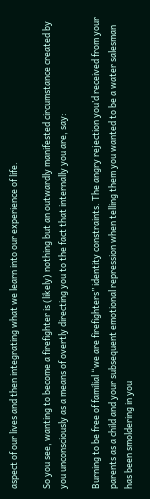aspect of our lives and then integrating what we learn into our experience of life.

So you see, wanting to become a firefighter is (likely) nothing but an outwardly manifested circumstance created by you unconsciously as a means of overtly directing you to the fact that internally you are, say:

Burning to be free of familial “we are firefighters” identity constraints. The angry rejection you’d received from your parents as a child and your subsequent emotional repression when telling them you wanted to be a water salesman has been smoldering in you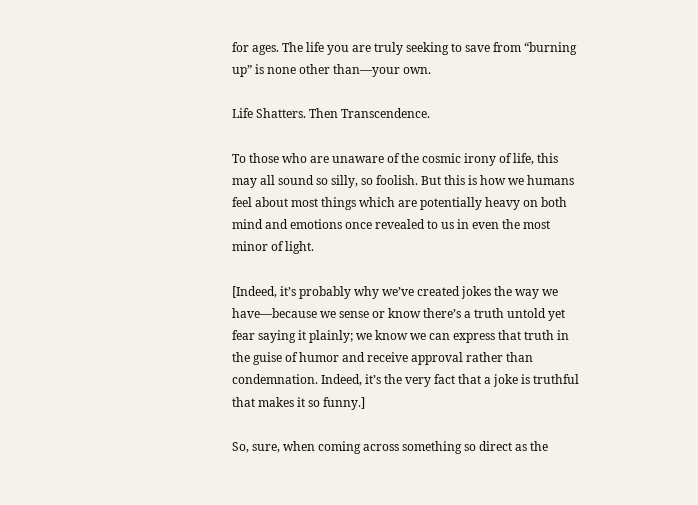for ages. The life you are truly seeking to save from “burning up” is none other than—your own.

Life Shatters. Then Transcendence.

To those who are unaware of the cosmic irony of life, this may all sound so silly, so foolish. But this is how we humans feel about most things which are potentially heavy on both mind and emotions once revealed to us in even the most minor of light.

[Indeed, it’s probably why we’ve created jokes the way we have—because we sense or know there’s a truth untold yet fear saying it plainly; we know we can express that truth in the guise of humor and receive approval rather than condemnation. Indeed, it’s the very fact that a joke is truthful that makes it so funny.]

So, sure, when coming across something so direct as the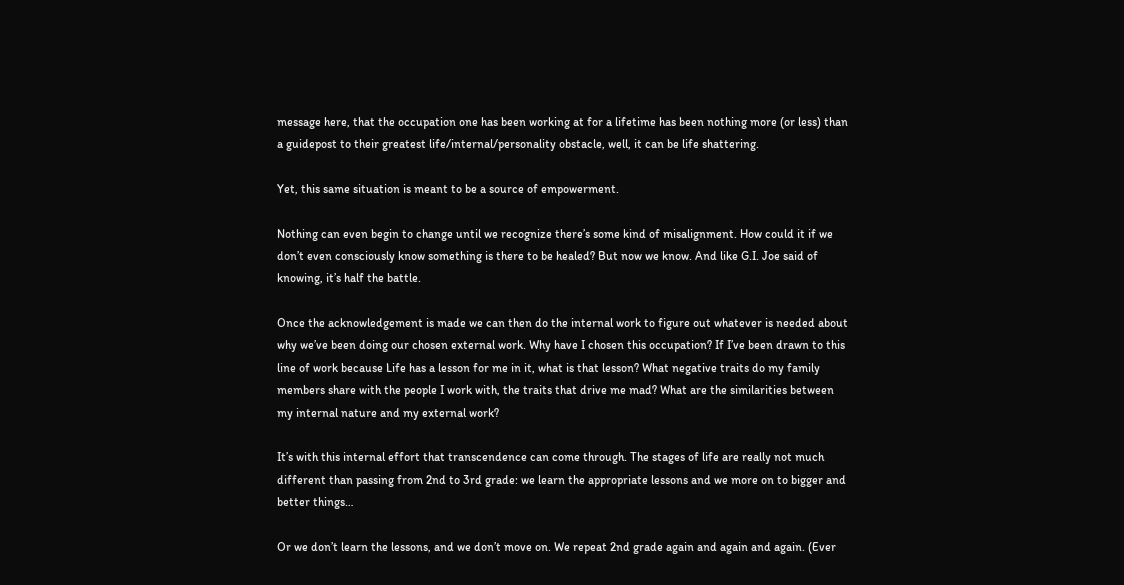message here, that the occupation one has been working at for a lifetime has been nothing more (or less) than a guidepost to their greatest life/internal/personality obstacle, well, it can be life shattering.

Yet, this same situation is meant to be a source of empowerment.

Nothing can even begin to change until we recognize there’s some kind of misalignment. How could it if we don’t even consciously know something is there to be healed? But now we know. And like G.I. Joe said of knowing, it’s half the battle.

Once the acknowledgement is made we can then do the internal work to figure out whatever is needed about why we’ve been doing our chosen external work. Why have I chosen this occupation? If I’ve been drawn to this line of work because Life has a lesson for me in it, what is that lesson? What negative traits do my family members share with the people I work with, the traits that drive me mad? What are the similarities between my internal nature and my external work?

It’s with this internal effort that transcendence can come through. The stages of life are really not much different than passing from 2nd to 3rd grade: we learn the appropriate lessons and we more on to bigger and better things…

Or we don’t learn the lessons, and we don’t move on. We repeat 2nd grade again and again and again. (Ever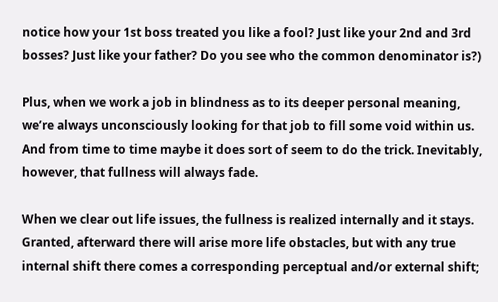notice how your 1st boss treated you like a fool? Just like your 2nd and 3rd bosses? Just like your father? Do you see who the common denominator is?)

Plus, when we work a job in blindness as to its deeper personal meaning, we’re always unconsciously looking for that job to fill some void within us. And from time to time maybe it does sort of seem to do the trick. Inevitably, however, that fullness will always fade.

When we clear out life issues, the fullness is realized internally and it stays. Granted, afterward there will arise more life obstacles, but with any true internal shift there comes a corresponding perceptual and/or external shift;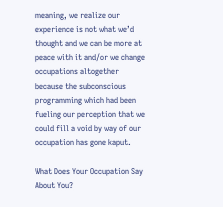meaning, we realize our experience is not what we’d thought and we can be more at peace with it and/or we change occupations altogether because the subconscious programming which had been fueling our perception that we could fill a void by way of our occupation has gone kaput.

What Does Your Occupation Say About You?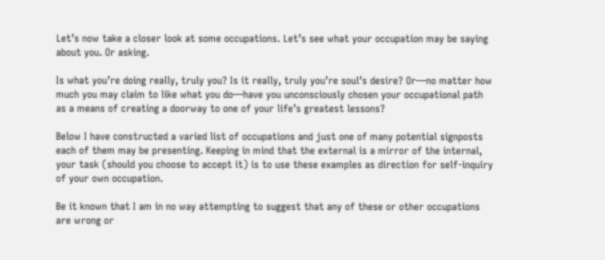Let’s now take a closer look at some occupations. Let’s see what your occupation may be saying about you. Or asking.

Is what you’re doing really, truly you? Is it really, truly you’re soul’s desire? Or—no matter how much you may claim to like what you do—have you unconsciously chosen your occupational path as a means of creating a doorway to one of your life’s greatest lessons?

Below I have constructed a varied list of occupations and just one of many potential signposts each of them may be presenting. Keeping in mind that the external is a mirror of the internal, your task (should you choose to accept it) is to use these examples as direction for self-inquiry of your own occupation.

Be it known that I am in no way attempting to suggest that any of these or other occupations are wrong or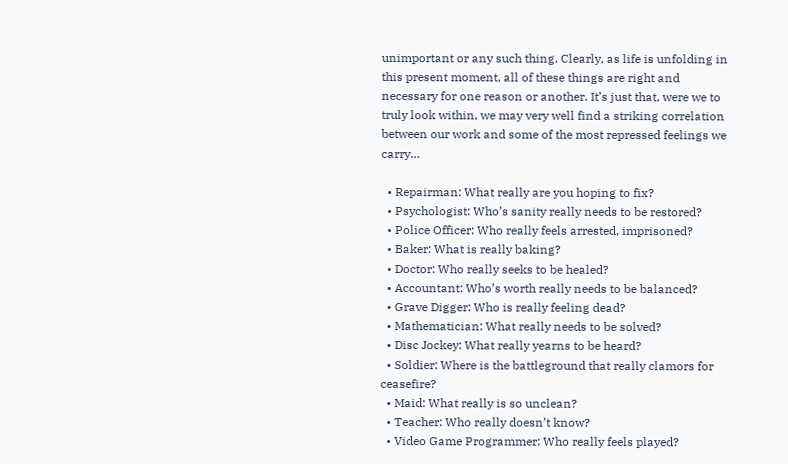unimportant or any such thing. Clearly, as life is unfolding in this present moment, all of these things are right and necessary for one reason or another. It’s just that, were we to truly look within, we may very well find a striking correlation between our work and some of the most repressed feelings we carry…

  • Repairman: What really are you hoping to fix?
  • Psychologist: Who’s sanity really needs to be restored?
  • Police Officer: Who really feels arrested, imprisoned?
  • Baker: What is really baking?
  • Doctor: Who really seeks to be healed?
  • Accountant: Who’s worth really needs to be balanced?
  • Grave Digger: Who is really feeling dead?
  • Mathematician: What really needs to be solved?
  • Disc Jockey: What really yearns to be heard?
  • Soldier: Where is the battleground that really clamors for ceasefire?
  • Maid: What really is so unclean?
  • Teacher: Who really doesn’t know?
  • Video Game Programmer: Who really feels played?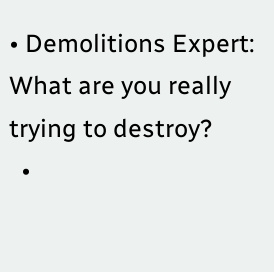• Demolitions Expert: What are you really trying to destroy?
  •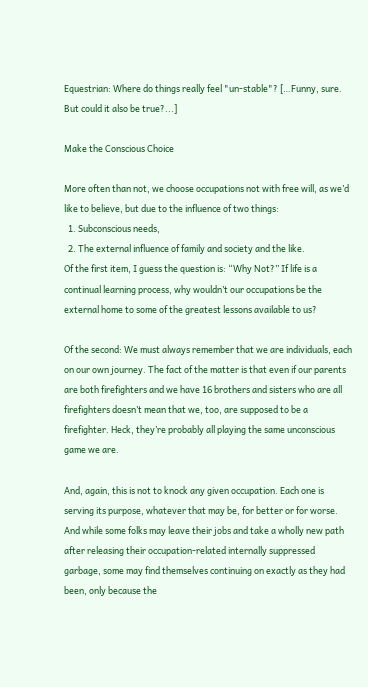Equestrian: Where do things really feel "un-stable"? […Funny, sure. But could it also be true?...]

Make the Conscious Choice

More often than not, we choose occupations not with free will, as we’d like to believe, but due to the influence of two things:
  1. Subconscious needs,
  2. The external influence of family and society and the like.
Of the first item, I guess the question is: “Why Not?” If life is a continual learning process, why wouldn’t our occupations be the external home to some of the greatest lessons available to us?

Of the second: We must always remember that we are individuals, each on our own journey. The fact of the matter is that even if our parents are both firefighters and we have 16 brothers and sisters who are all firefighters doesn’t mean that we, too, are supposed to be a firefighter. Heck, they’re probably all playing the same unconscious game we are.

And, again, this is not to knock any given occupation. Each one is serving its purpose, whatever that may be, for better or for worse. And while some folks may leave their jobs and take a wholly new path after releasing their occupation-related internally suppressed garbage, some may find themselves continuing on exactly as they had been, only because the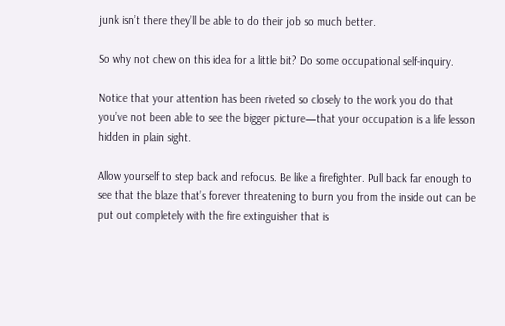junk isn’t there they’ll be able to do their job so much better.

So why not chew on this idea for a little bit? Do some occupational self-inquiry.

Notice that your attention has been riveted so closely to the work you do that you’ve not been able to see the bigger picture—that your occupation is a life lesson hidden in plain sight.

Allow yourself to step back and refocus. Be like a firefighter. Pull back far enough to see that the blaze that’s forever threatening to burn you from the inside out can be put out completely with the fire extinguisher that is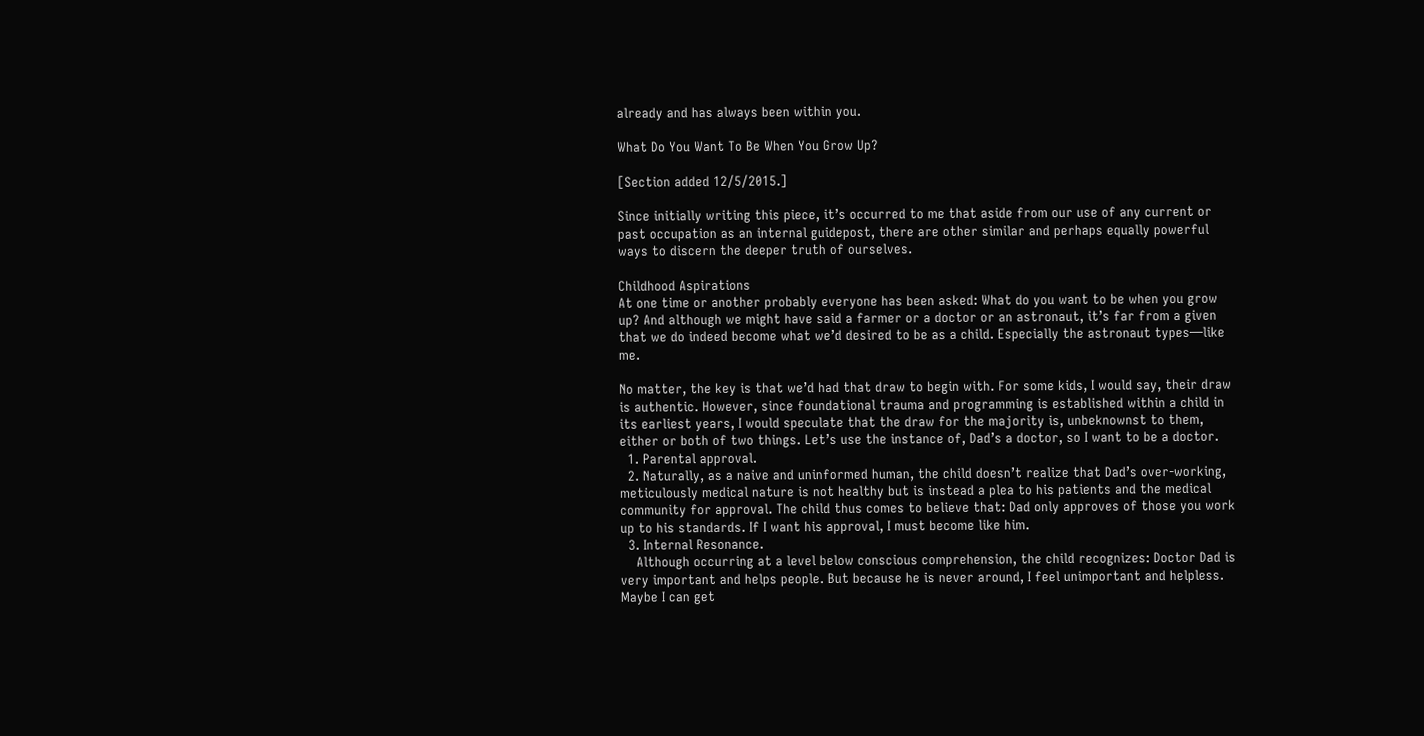already and has always been within you.

What Do You Want To Be When You Grow Up?

[Section added 12/5/2015.]

Since initially writing this piece, it’s occurred to me that aside from our use of any current or past occupation as an internal guidepost, there are other similar and perhaps equally powerful ways to discern the deeper truth of ourselves.

Childhood Aspirations
At one time or another probably everyone has been asked: What do you want to be when you grow up? And although we might have said a farmer or a doctor or an astronaut, it’s far from a given that we do indeed become what we’d desired to be as a child. Especially the astronaut types—like me.

No matter, the key is that we’d had that draw to begin with. For some kids, I would say, their draw is authentic. However, since foundational trauma and programming is established within a child in its earliest years, I would speculate that the draw for the majority is, unbeknownst to them, either or both of two things. Let’s use the instance of, Dad’s a doctor, so I want to be a doctor.
  1. Parental approval.
  2. Naturally, as a naive and uninformed human, the child doesn’t realize that Dad’s over-working, meticulously medical nature is not healthy but is instead a plea to his patients and the medical community for approval. The child thus comes to believe that: Dad only approves of those you work up to his standards. If I want his approval, I must become like him.
  3. Internal Resonance.
    Although occurring at a level below conscious comprehension, the child recognizes: Doctor Dad is very important and helps people. But because he is never around, I feel unimportant and helpless. Maybe I can get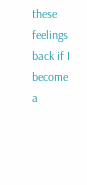these feelings back if I become a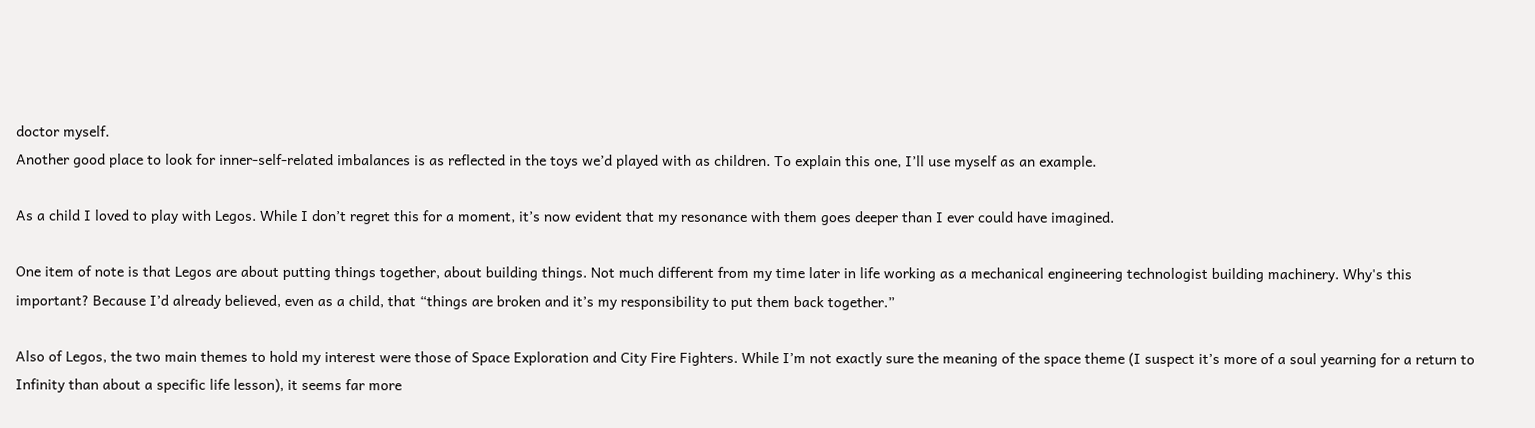doctor myself.
Another good place to look for inner-self-related imbalances is as reflected in the toys we’d played with as children. To explain this one, I’ll use myself as an example.

As a child I loved to play with Legos. While I don’t regret this for a moment, it’s now evident that my resonance with them goes deeper than I ever could have imagined.

One item of note is that Legos are about putting things together, about building things. Not much different from my time later in life working as a mechanical engineering technologist building machinery. Why's this important? Because I’d already believed, even as a child, that “things are broken and it’s my responsibility to put them back together.”

Also of Legos, the two main themes to hold my interest were those of Space Exploration and City Fire Fighters. While I’m not exactly sure the meaning of the space theme (I suspect it’s more of a soul yearning for a return to Infinity than about a specific life lesson), it seems far more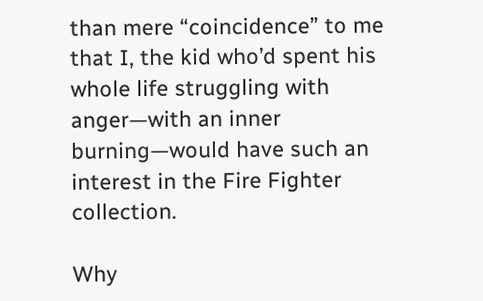than mere “coincidence” to me that I, the kid who’d spent his whole life struggling with anger—with an inner burning—would have such an interest in the Fire Fighter collection.

Why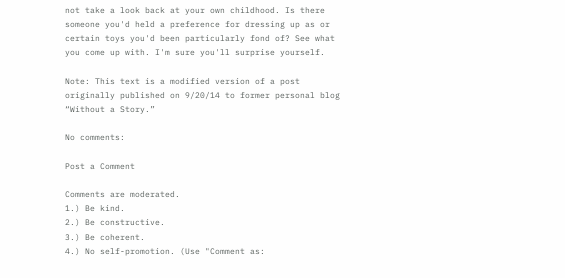not take a look back at your own childhood. Is there someone you'd held a preference for dressing up as or certain toys you'd been particularly fond of? See what you come up with. I'm sure you'll surprise yourself.

Note: This text is a modified version of a post originally published on 9/20/14 to former personal blog “Without a Story.”

No comments:

Post a Comment

Comments are moderated.
1.) Be kind.
2.) Be constructive.
3.) Be coherent.
4.) No self-promotion. (Use "Comment as: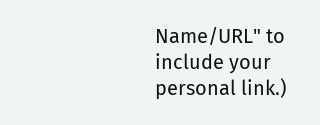Name/URL" to include your personal link.)